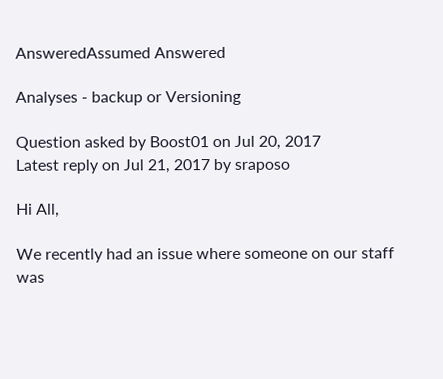AnsweredAssumed Answered

Analyses - backup or Versioning

Question asked by Boost01 on Jul 20, 2017
Latest reply on Jul 21, 2017 by sraposo

Hi All,

We recently had an issue where someone on our staff was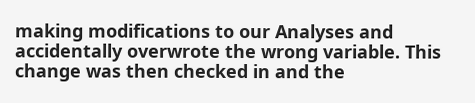making modifications to our Analyses and accidentally overwrote the wrong variable. This change was then checked in and the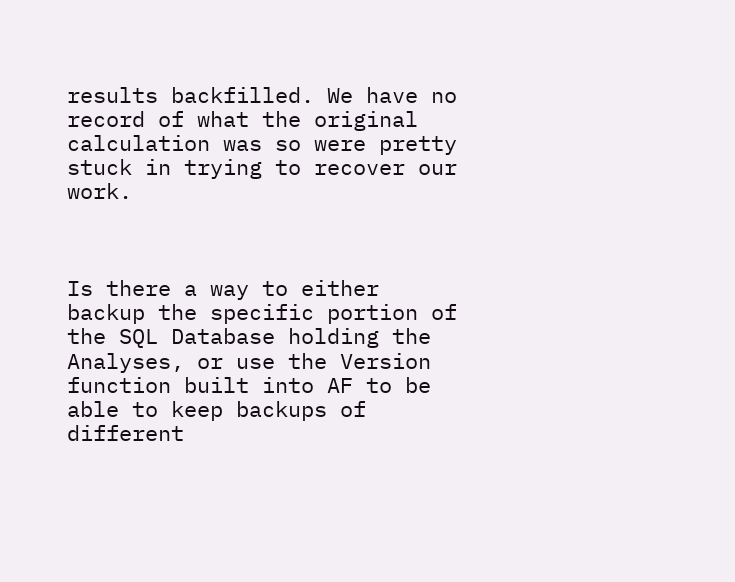results backfilled. We have no record of what the original calculation was so were pretty stuck in trying to recover our work.



Is there a way to either backup the specific portion of the SQL Database holding the Analyses, or use the Version function built into AF to be able to keep backups of different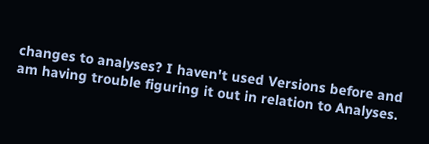changes to analyses? I haven't used Versions before and am having trouble figuring it out in relation to Analyses.